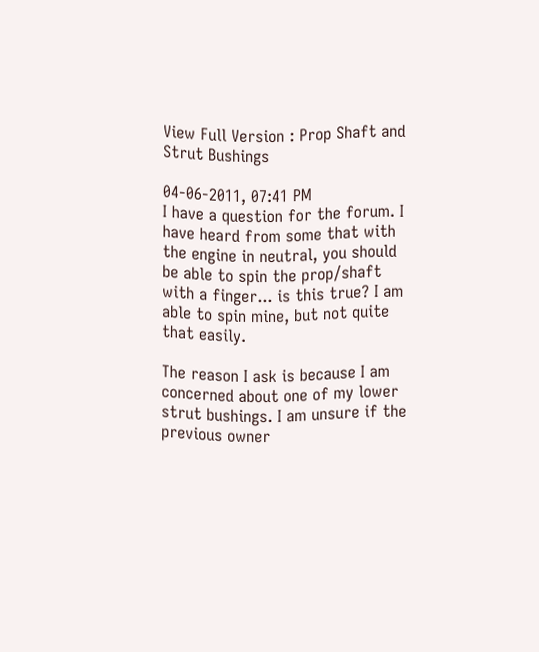View Full Version : Prop Shaft and Strut Bushings

04-06-2011, 07:41 PM
I have a question for the forum. I have heard from some that with the engine in neutral, you should be able to spin the prop/shaft with a finger... is this true? I am able to spin mine, but not quite that easily.

The reason I ask is because I am concerned about one of my lower strut bushings. I am unsure if the previous owner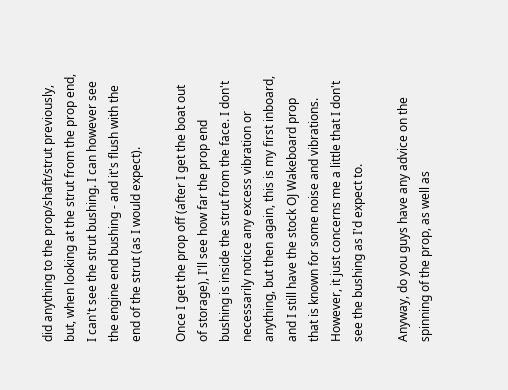did anything to the prop/shaft/strut previously, but, when looking at the strut from the prop end, I can't see the strut bushing. I can however see the engine end bushing - and it's flush with the end of the strut (as I would expect).

Once I get the prop off (after I get the boat out of storage), I'll see how far the prop end bushing is inside the strut from the face. I don't necessarily notice any excess vibration or anything, but then again, this is my first inboard, and I still have the stock OJ Wakeboard prop that is known for some noise and vibrations. However, it just concerns me a little that I don't see the bushing as I'd expect to.

Anyway, do you guys have any advice on the spinning of the prop, as well as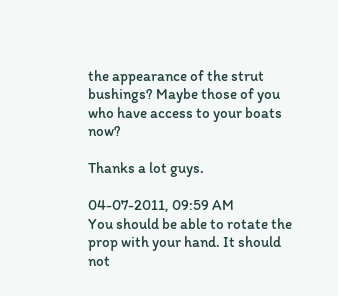the appearance of the strut bushings? Maybe those of you who have access to your boats now?

Thanks a lot guys.

04-07-2011, 09:59 AM
You should be able to rotate the prop with your hand. It should not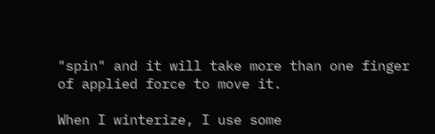"spin" and it will take more than one finger of applied force to move it.

When I winterize, I use some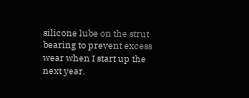silicone lube on the strut bearing to prevent excess wear when I start up the next year.